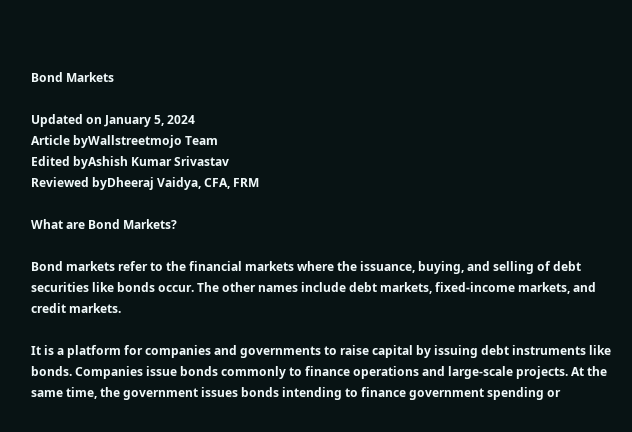Bond Markets

Updated on January 5, 2024
Article byWallstreetmojo Team
Edited byAshish Kumar Srivastav
Reviewed byDheeraj Vaidya, CFA, FRM

What are Bond Markets?

Bond markets refer to the financial markets where the issuance, buying, and selling of debt securities like bonds occur. The other names include debt markets, fixed-income markets, and credit markets.

It is a platform for companies and governments to raise capital by issuing debt instruments like bonds. Companies issue bonds commonly to finance operations and large-scale projects. At the same time, the government issues bonds intending to finance government spending or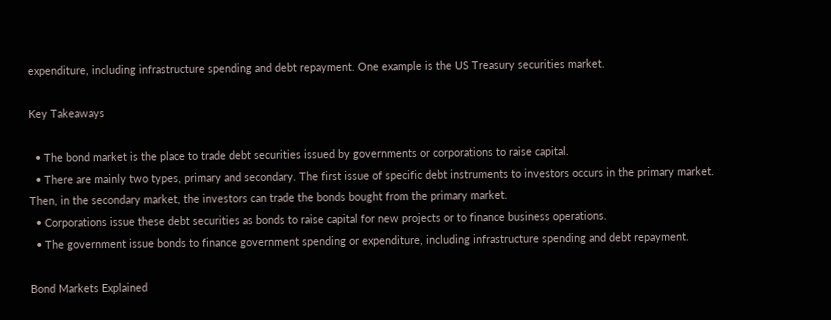expenditure, including infrastructure spending and debt repayment. One example is the US Treasury securities market.

Key Takeaways

  • The bond market is the place to trade debt securities issued by governments or corporations to raise capital.
  • There are mainly two types, primary and secondary. The first issue of specific debt instruments to investors occurs in the primary market. Then, in the secondary market, the investors can trade the bonds bought from the primary market.
  • Corporations issue these debt securities as bonds to raise capital for new projects or to finance business operations.
  • The government issue bonds to finance government spending or expenditure, including infrastructure spending and debt repayment.

Bond Markets Explained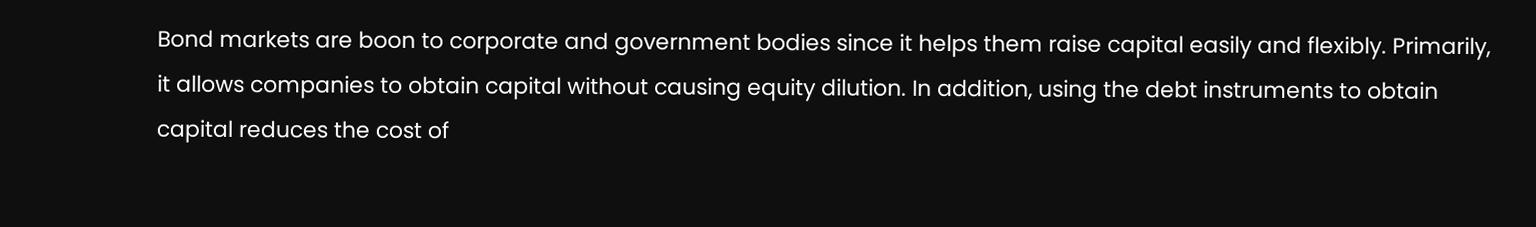Bond markets are boon to corporate and government bodies since it helps them raise capital easily and flexibly. Primarily, it allows companies to obtain capital without causing equity dilution. In addition, using the debt instruments to obtain capital reduces the cost of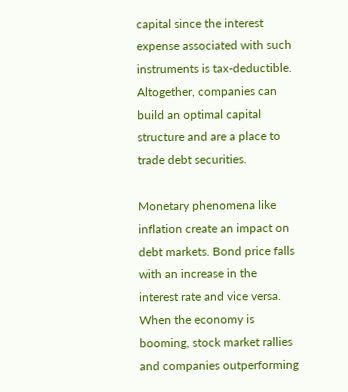capital since the interest expense associated with such instruments is tax-deductible. Altogether, companies can build an optimal capital structure and are a place to trade debt securities.

Monetary phenomena like inflation create an impact on debt markets. Bond price falls with an increase in the interest rate and vice versa. When the economy is booming, stock market rallies and companies outperforming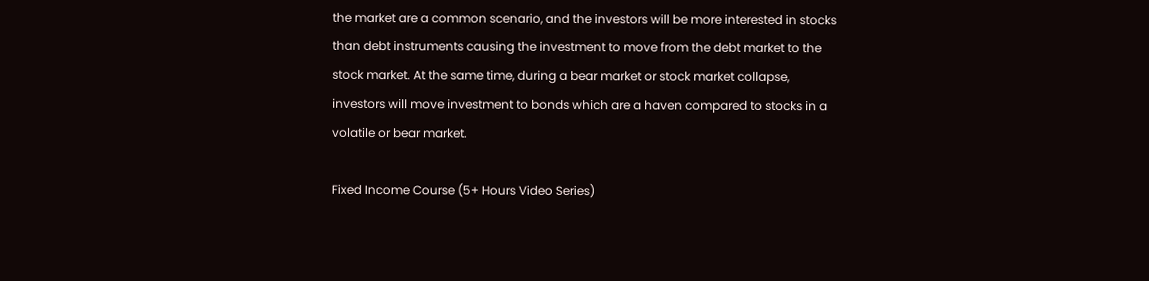the market are a common scenario, and the investors will be more interested in stocks than debt instruments causing the investment to move from the debt market to the stock market. At the same time, during a bear market or stock market collapse, investors will move investment to bonds which are a haven compared to stocks in a volatile or bear market.

Fixed Income Course (5+ Hours Video Series)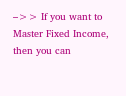–>> If you want to Master Fixed Income, then you can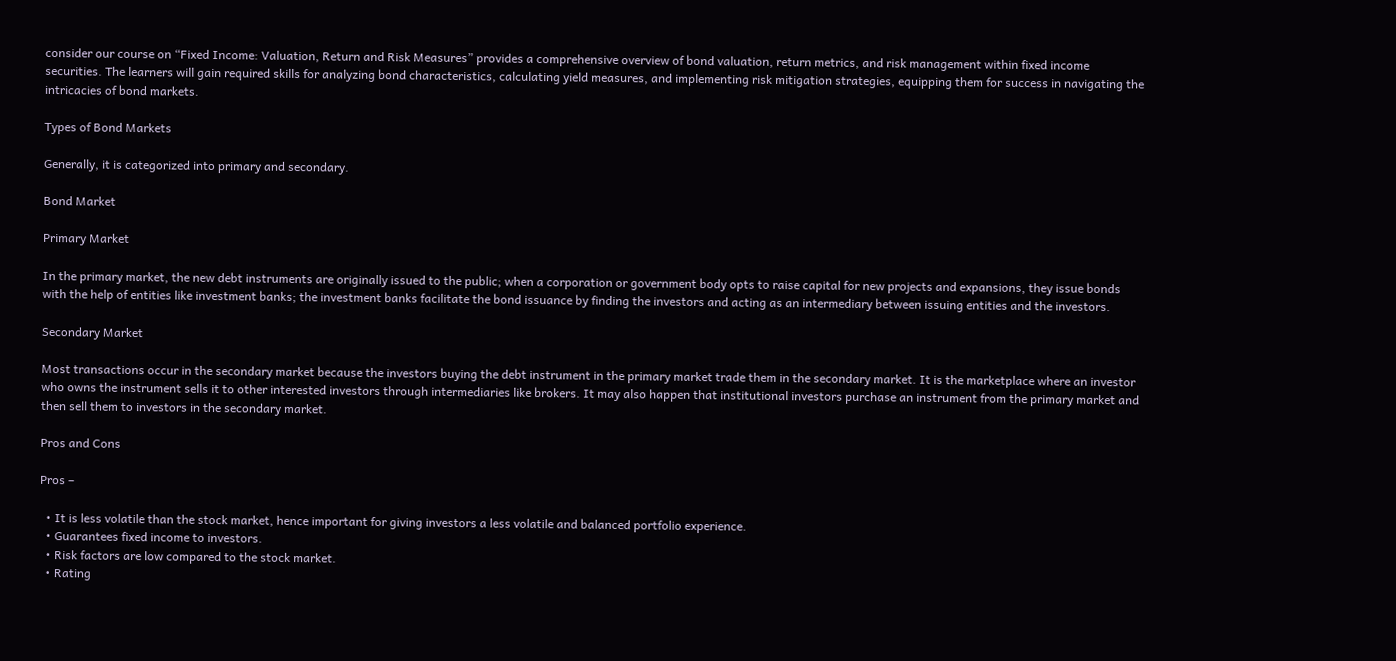consider our course on “Fixed Income: Valuation, Return and Risk Measures” provides a comprehensive overview of bond valuation, return metrics, and risk management within fixed income securities. The learners will gain required skills for analyzing bond characteristics, calculating yield measures, and implementing risk mitigation strategies, equipping them for success in navigating the intricacies of bond markets.

Types of Bond Markets

Generally, it is categorized into primary and secondary.

Bond Market

Primary Market

In the primary market, the new debt instruments are originally issued to the public; when a corporation or government body opts to raise capital for new projects and expansions, they issue bonds with the help of entities like investment banks; the investment banks facilitate the bond issuance by finding the investors and acting as an intermediary between issuing entities and the investors.

Secondary Market

Most transactions occur in the secondary market because the investors buying the debt instrument in the primary market trade them in the secondary market. It is the marketplace where an investor who owns the instrument sells it to other interested investors through intermediaries like brokers. It may also happen that institutional investors purchase an instrument from the primary market and then sell them to investors in the secondary market.

Pros and Cons

Pros –

  • It is less volatile than the stock market, hence important for giving investors a less volatile and balanced portfolio experience.
  • Guarantees fixed income to investors.
  • Risk factors are low compared to the stock market.
  • Rating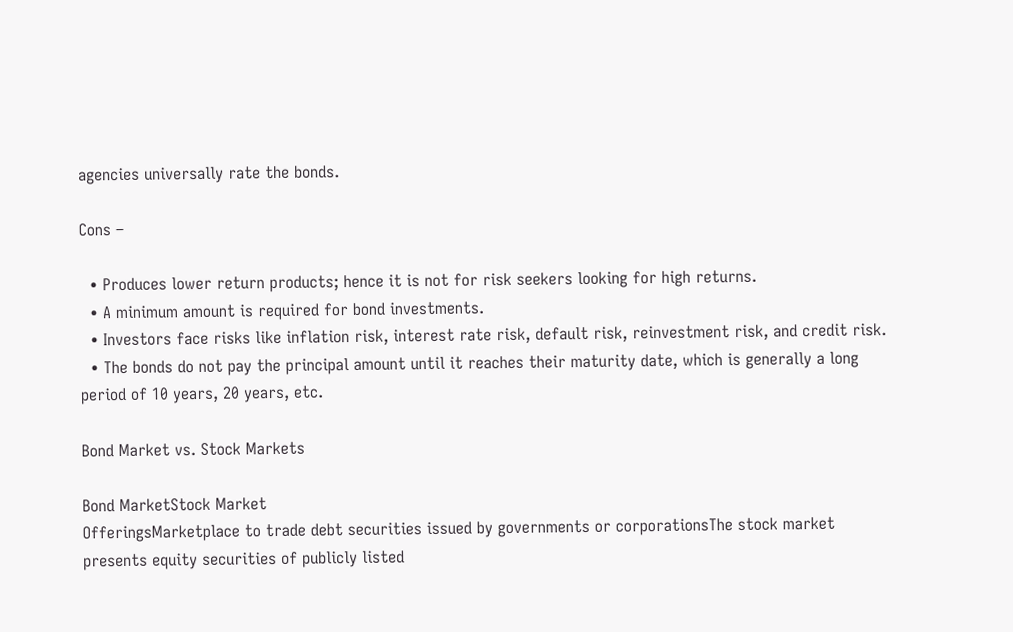agencies universally rate the bonds.

Cons –

  • Produces lower return products; hence it is not for risk seekers looking for high returns.
  • A minimum amount is required for bond investments.
  • Investors face risks like inflation risk, interest rate risk, default risk, reinvestment risk, and credit risk.
  • The bonds do not pay the principal amount until it reaches their maturity date, which is generally a long period of 10 years, 20 years, etc.

Bond Market vs. Stock Markets

Bond MarketStock Market
OfferingsMarketplace to trade debt securities issued by governments or corporationsThe stock market presents equity securities of publicly listed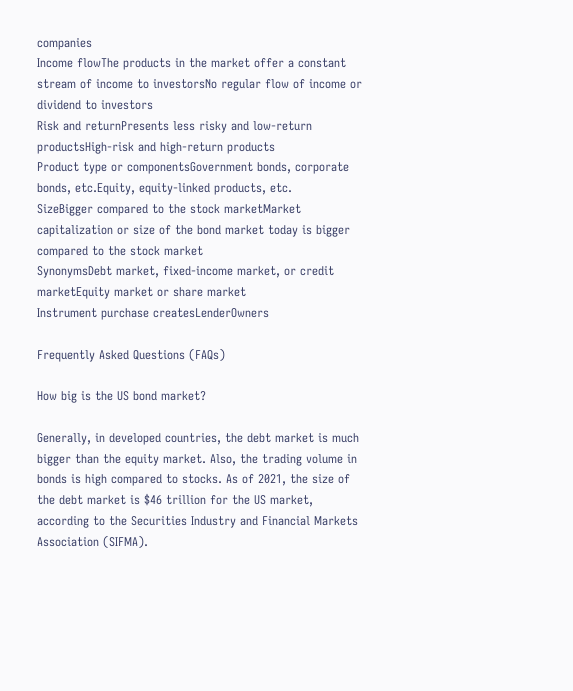companies
Income flowThe products in the market offer a constant stream of income to investorsNo regular flow of income or dividend to investors
Risk and returnPresents less risky and low-return productsHigh-risk and high-return products
Product type or componentsGovernment bonds, corporate bonds, etc.Equity, equity-linked products, etc.
SizeBigger compared to the stock marketMarket capitalization or size of the bond market today is bigger compared to the stock market
SynonymsDebt market, fixed-income market, or credit marketEquity market or share market
Instrument purchase createsLenderOwners

Frequently Asked Questions (FAQs)

How big is the US bond market?

Generally, in developed countries, the debt market is much bigger than the equity market. Also, the trading volume in bonds is high compared to stocks. As of 2021, the size of the debt market is $46 trillion for the US market, according to the Securities Industry and Financial Markets Association (SIFMA).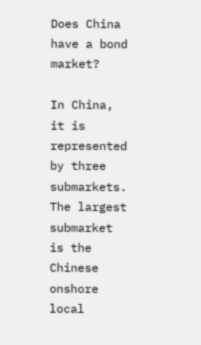Does China have a bond market?

In China, it is represented by three submarkets. The largest submarket is the Chinese onshore local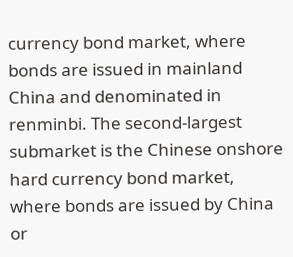currency bond market, where bonds are issued in mainland China and denominated in renminbi. The second-largest submarket is the Chinese onshore hard currency bond market, where bonds are issued by China or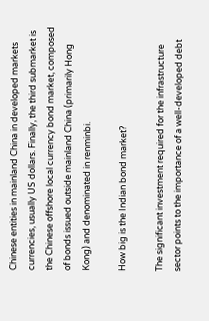Chinese entities in mainland China in developed markets currencies, usually US dollars. Finally, the third submarket is the Chinese offshore local currency bond market, composed of bonds issued outside mainland China (primarily Hong Kong) and denominated in renminbi.

How big is the Indian bond market?

The significant investment required for the infrastructure sector points to the importance of a well-developed debt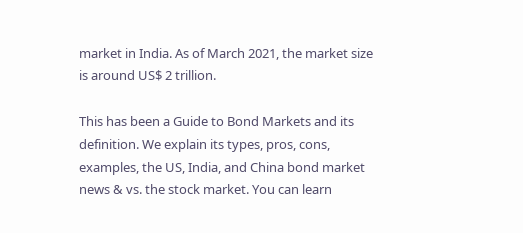market in India. As of March 2021, the market size is around US$ 2 trillion.

This has been a Guide to Bond Markets and its definition. We explain its types, pros, cons, examples, the US, India, and China bond market news & vs. the stock market. You can learn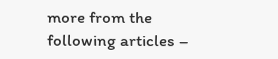more from the following articles –